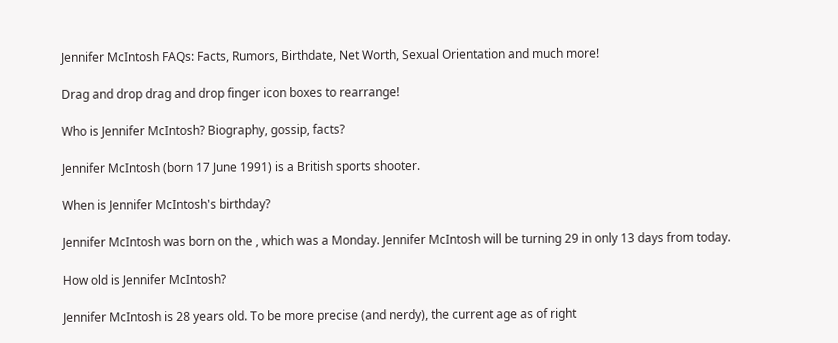Jennifer McIntosh FAQs: Facts, Rumors, Birthdate, Net Worth, Sexual Orientation and much more!

Drag and drop drag and drop finger icon boxes to rearrange!

Who is Jennifer McIntosh? Biography, gossip, facts?

Jennifer McIntosh (born 17 June 1991) is a British sports shooter.

When is Jennifer McIntosh's birthday?

Jennifer McIntosh was born on the , which was a Monday. Jennifer McIntosh will be turning 29 in only 13 days from today.

How old is Jennifer McIntosh?

Jennifer McIntosh is 28 years old. To be more precise (and nerdy), the current age as of right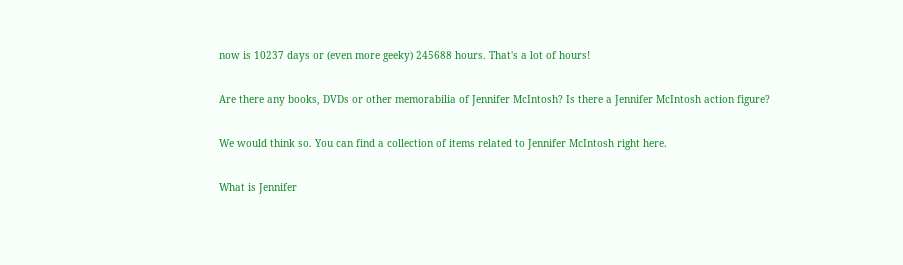now is 10237 days or (even more geeky) 245688 hours. That's a lot of hours!

Are there any books, DVDs or other memorabilia of Jennifer McIntosh? Is there a Jennifer McIntosh action figure?

We would think so. You can find a collection of items related to Jennifer McIntosh right here.

What is Jennifer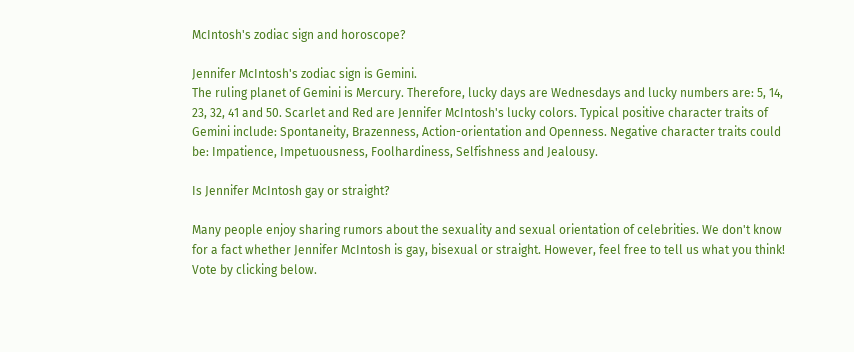McIntosh's zodiac sign and horoscope?

Jennifer McIntosh's zodiac sign is Gemini.
The ruling planet of Gemini is Mercury. Therefore, lucky days are Wednesdays and lucky numbers are: 5, 14, 23, 32, 41 and 50. Scarlet and Red are Jennifer McIntosh's lucky colors. Typical positive character traits of Gemini include: Spontaneity, Brazenness, Action-orientation and Openness. Negative character traits could be: Impatience, Impetuousness, Foolhardiness, Selfishness and Jealousy.

Is Jennifer McIntosh gay or straight?

Many people enjoy sharing rumors about the sexuality and sexual orientation of celebrities. We don't know for a fact whether Jennifer McIntosh is gay, bisexual or straight. However, feel free to tell us what you think! Vote by clicking below.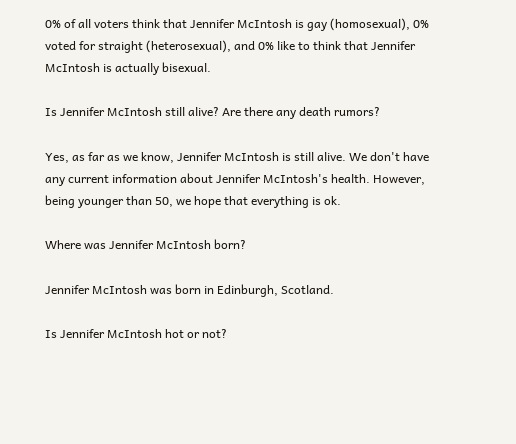0% of all voters think that Jennifer McIntosh is gay (homosexual), 0% voted for straight (heterosexual), and 0% like to think that Jennifer McIntosh is actually bisexual.

Is Jennifer McIntosh still alive? Are there any death rumors?

Yes, as far as we know, Jennifer McIntosh is still alive. We don't have any current information about Jennifer McIntosh's health. However, being younger than 50, we hope that everything is ok.

Where was Jennifer McIntosh born?

Jennifer McIntosh was born in Edinburgh, Scotland.

Is Jennifer McIntosh hot or not?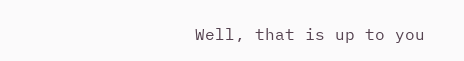Well, that is up to you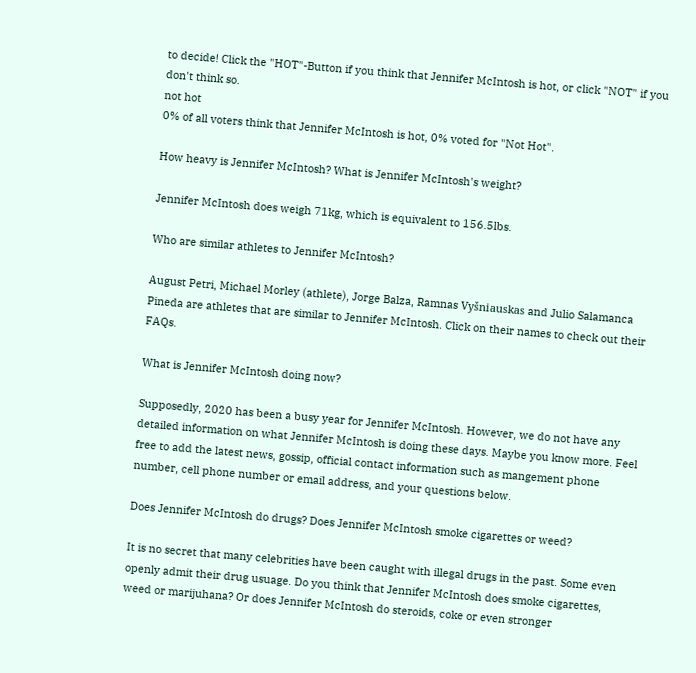to decide! Click the "HOT"-Button if you think that Jennifer McIntosh is hot, or click "NOT" if you don't think so.
not hot
0% of all voters think that Jennifer McIntosh is hot, 0% voted for "Not Hot".

How heavy is Jennifer McIntosh? What is Jennifer McIntosh's weight?

Jennifer McIntosh does weigh 71kg, which is equivalent to 156.5lbs.

Who are similar athletes to Jennifer McIntosh?

August Petri, Michael Morley (athlete), Jorge Balza, Ramnas Vyšniauskas and Julio Salamanca Pineda are athletes that are similar to Jennifer McIntosh. Click on their names to check out their FAQs.

What is Jennifer McIntosh doing now?

Supposedly, 2020 has been a busy year for Jennifer McIntosh. However, we do not have any detailed information on what Jennifer McIntosh is doing these days. Maybe you know more. Feel free to add the latest news, gossip, official contact information such as mangement phone number, cell phone number or email address, and your questions below.

Does Jennifer McIntosh do drugs? Does Jennifer McIntosh smoke cigarettes or weed?

It is no secret that many celebrities have been caught with illegal drugs in the past. Some even openly admit their drug usuage. Do you think that Jennifer McIntosh does smoke cigarettes, weed or marijuhana? Or does Jennifer McIntosh do steroids, coke or even stronger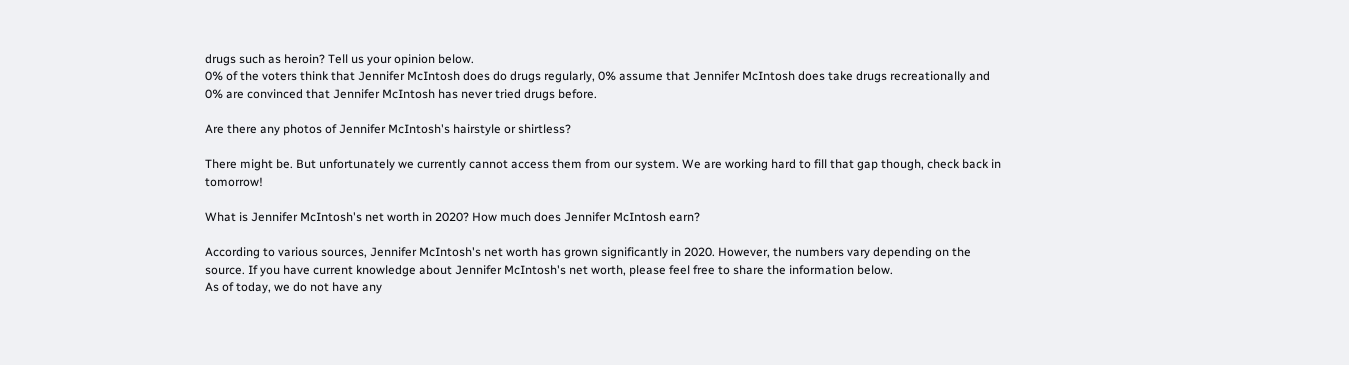drugs such as heroin? Tell us your opinion below.
0% of the voters think that Jennifer McIntosh does do drugs regularly, 0% assume that Jennifer McIntosh does take drugs recreationally and 0% are convinced that Jennifer McIntosh has never tried drugs before.

Are there any photos of Jennifer McIntosh's hairstyle or shirtless?

There might be. But unfortunately we currently cannot access them from our system. We are working hard to fill that gap though, check back in tomorrow!

What is Jennifer McIntosh's net worth in 2020? How much does Jennifer McIntosh earn?

According to various sources, Jennifer McIntosh's net worth has grown significantly in 2020. However, the numbers vary depending on the source. If you have current knowledge about Jennifer McIntosh's net worth, please feel free to share the information below.
As of today, we do not have any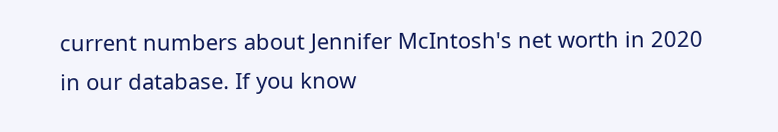current numbers about Jennifer McIntosh's net worth in 2020 in our database. If you know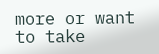more or want to take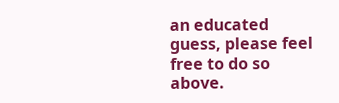an educated guess, please feel free to do so above.